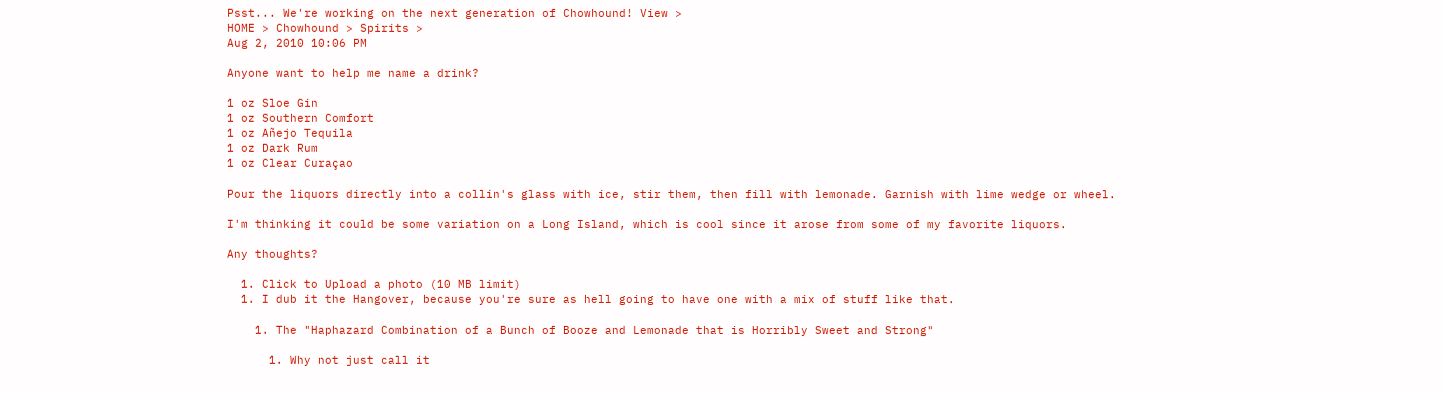Psst... We're working on the next generation of Chowhound! View >
HOME > Chowhound > Spirits >
Aug 2, 2010 10:06 PM

Anyone want to help me name a drink?

1 oz Sloe Gin
1 oz Southern Comfort
1 oz Añejo Tequila
1 oz Dark Rum
1 oz Clear Curaçao

Pour the liquors directly into a collin's glass with ice, stir them, then fill with lemonade. Garnish with lime wedge or wheel.

I'm thinking it could be some variation on a Long Island, which is cool since it arose from some of my favorite liquors.

Any thoughts?

  1. Click to Upload a photo (10 MB limit)
  1. I dub it the Hangover, because you're sure as hell going to have one with a mix of stuff like that.

    1. The "Haphazard Combination of a Bunch of Booze and Lemonade that is Horribly Sweet and Strong"

      1. Why not just call it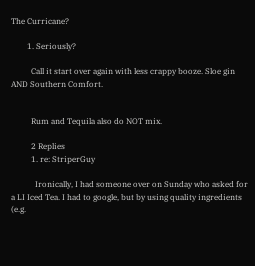The Curricane?

        1. Seriously?

          Call it start over again with less crappy booze. Sloe gin AND Southern Comfort.


          Rum and Tequila also do NOT mix.

          2 Replies
          1. re: StriperGuy

            Ironically, I had someone over on Sunday who asked for a LI Iced Tea. I had to google, but by using quality ingredients (e.g.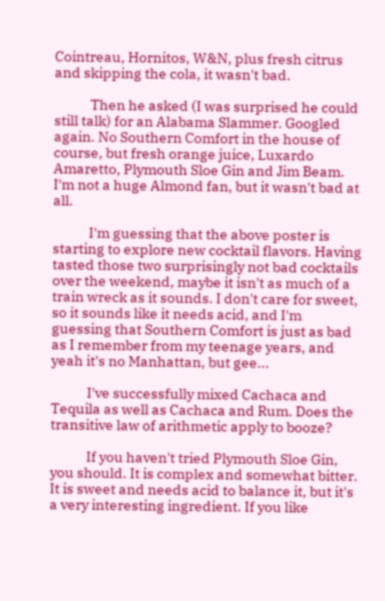Cointreau, Hornitos, W&N, plus fresh citrus and skipping the cola, it wasn't bad.

            Then he asked (I was surprised he could still talk) for an Alabama Slammer. Googled again. No Southern Comfort in the house of course, but fresh orange juice, Luxardo Amaretto, Plymouth Sloe Gin and Jim Beam. I'm not a huge Almond fan, but it wasn't bad at all.

            I'm guessing that the above poster is starting to explore new cocktail flavors. Having tasted those two surprisingly not bad cocktails over the weekend, maybe it isn't as much of a train wreck as it sounds. I don't care for sweet, so it sounds like it needs acid, and I'm guessing that Southern Comfort is just as bad as I remember from my teenage years, and yeah it's no Manhattan, but gee...

            I've successfully mixed Cachaca and Tequila as well as Cachaca and Rum. Does the transitive law of arithmetic apply to booze?

            If you haven't tried Plymouth Sloe Gin, you should. It is complex and somewhat bitter. It is sweet and needs acid to balance it, but it's a very interesting ingredient. If you like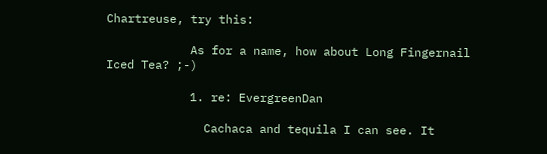Chartreuse, try this:

            As for a name, how about Long Fingernail Iced Tea? ;-)

            1. re: EvergreenDan

              Cachaca and tequila I can see. It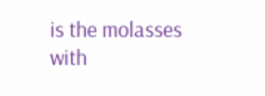is the molasses with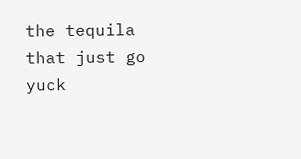the tequila that just go yuck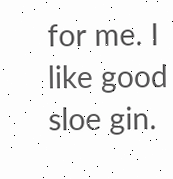for me. I like good sloe gin.